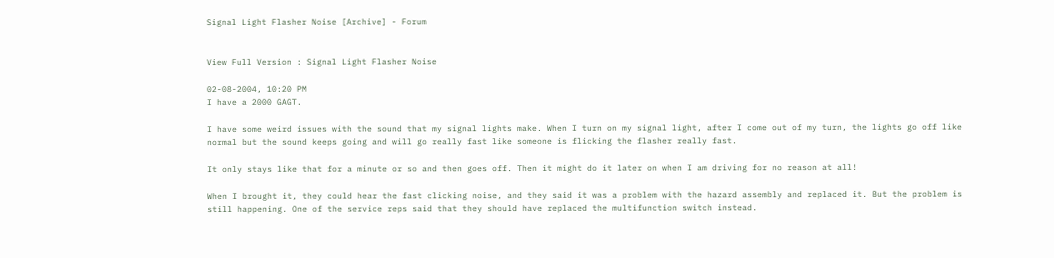Signal Light Flasher Noise [Archive] - Forum


View Full Version : Signal Light Flasher Noise

02-08-2004, 10:20 PM
I have a 2000 GAGT.

I have some weird issues with the sound that my signal lights make. When I turn on my signal light, after I come out of my turn, the lights go off like normal but the sound keeps going and will go really fast like someone is flicking the flasher really fast.

It only stays like that for a minute or so and then goes off. Then it might do it later on when I am driving for no reason at all!

When I brought it, they could hear the fast clicking noise, and they said it was a problem with the hazard assembly and replaced it. But the problem is still happening. One of the service reps said that they should have replaced the multifunction switch instead.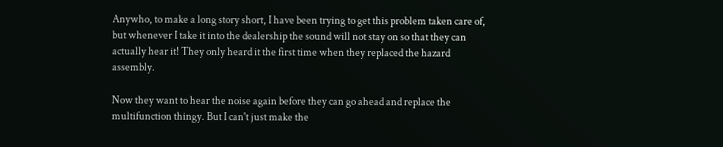Anywho, to make a long story short, I have been trying to get this problem taken care of, but whenever I take it into the dealership the sound will not stay on so that they can actually hear it! They only heard it the first time when they replaced the hazard assembly.

Now they want to hear the noise again before they can go ahead and replace the multifunction thingy. But I can't just make the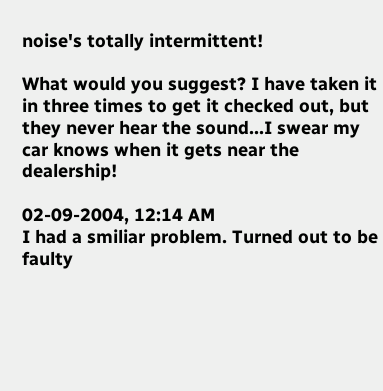noise's totally intermittent!

What would you suggest? I have taken it in three times to get it checked out, but they never hear the sound...I swear my car knows when it gets near the dealership!

02-09-2004, 12:14 AM
I had a smiliar problem. Turned out to be faulty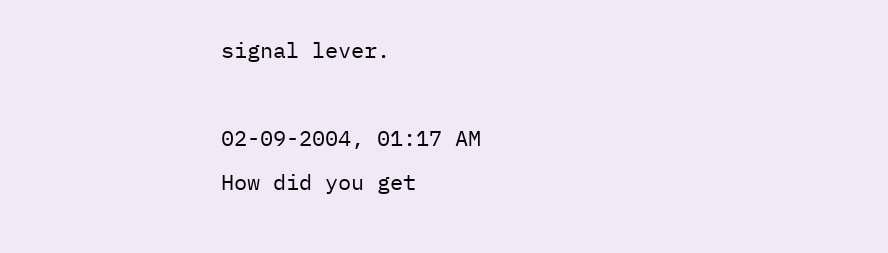signal lever.

02-09-2004, 01:17 AM
How did you get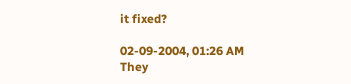it fixed?

02-09-2004, 01:26 AM
They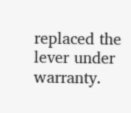replaced the lever under warranty.